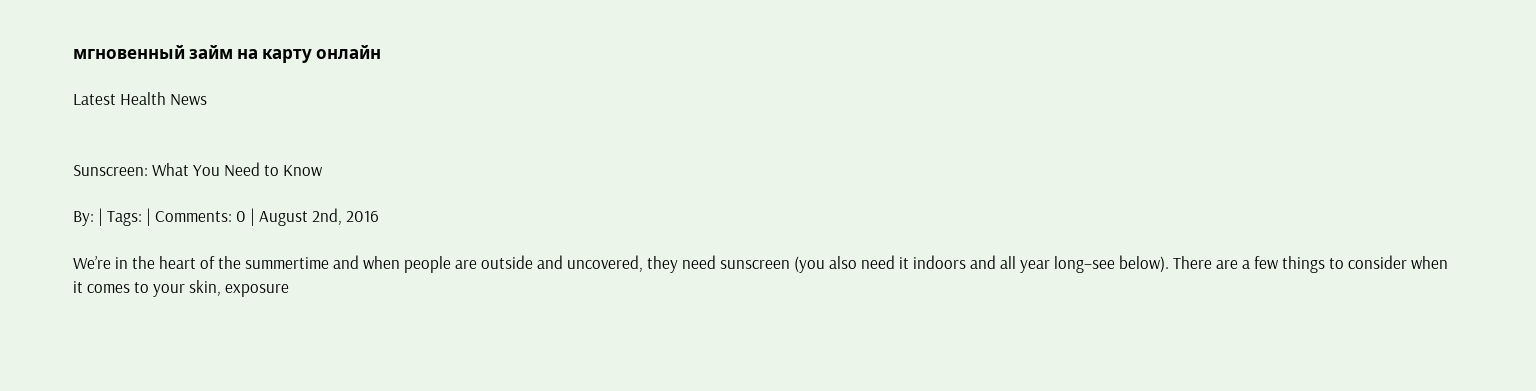мгновенный займ на карту онлайн

Latest Health News


Sunscreen: What You Need to Know

By: | Tags: | Comments: 0 | August 2nd, 2016

We’re in the heart of the summertime and when people are outside and uncovered, they need sunscreen (you also need it indoors and all year long–see below). There are a few things to consider when it comes to your skin, exposure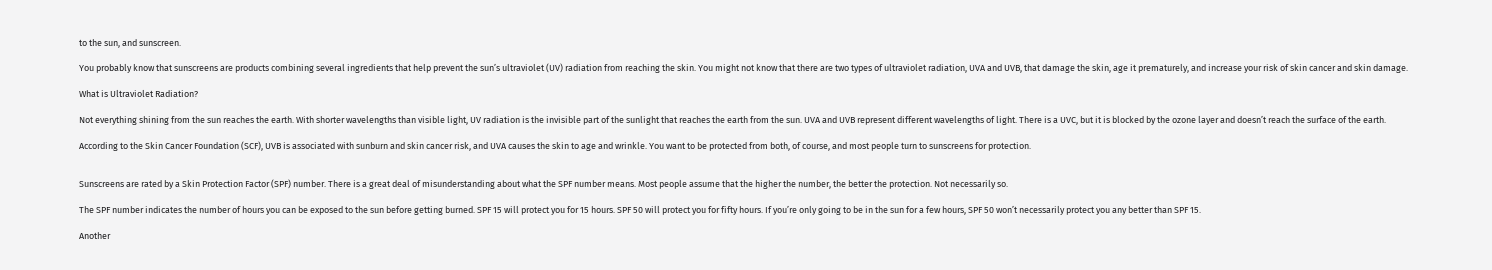to the sun, and sunscreen.

You probably know that sunscreens are products combining several ingredients that help prevent the sun’s ultraviolet (UV) radiation from reaching the skin. You might not know that there are two types of ultraviolet radiation, UVA and UVB, that damage the skin, age it prematurely, and increase your risk of skin cancer and skin damage.

What is Ultraviolet Radiation?

Not everything shining from the sun reaches the earth. With shorter wavelengths than visible light, UV radiation is the invisible part of the sunlight that reaches the earth from the sun. UVA and UVB represent different wavelengths of light. There is a UVC, but it is blocked by the ozone layer and doesn’t reach the surface of the earth.

According to the Skin Cancer Foundation (SCF), UVB is associated with sunburn and skin cancer risk, and UVA causes the skin to age and wrinkle. You want to be protected from both, of course, and most people turn to sunscreens for protection.


Sunscreens are rated by a Skin Protection Factor (SPF) number. There is a great deal of misunderstanding about what the SPF number means. Most people assume that the higher the number, the better the protection. Not necessarily so.

The SPF number indicates the number of hours you can be exposed to the sun before getting burned. SPF 15 will protect you for 15 hours. SPF 50 will protect you for fifty hours. If you’re only going to be in the sun for a few hours, SPF 50 won’t necessarily protect you any better than SPF 15.

Another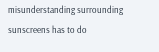misunderstanding surrounding sunscreens has to do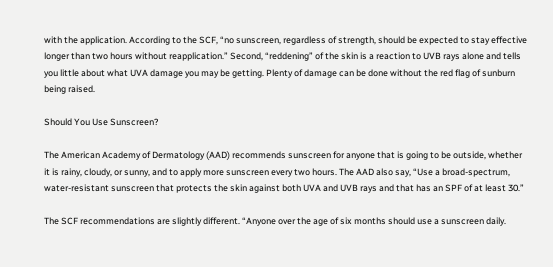with the application. According to the SCF, “no sunscreen, regardless of strength, should be expected to stay effective longer than two hours without reapplication.” Second, “reddening” of the skin is a reaction to UVB rays alone and tells you little about what UVA damage you may be getting. Plenty of damage can be done without the red flag of sunburn being raised.

Should You Use Sunscreen?

The American Academy of Dermatology (AAD) recommends sunscreen for anyone that is going to be outside, whether it is rainy, cloudy, or sunny, and to apply more sunscreen every two hours. The AAD also say, “Use a broad-spectrum, water-resistant sunscreen that protects the skin against both UVA and UVB rays and that has an SPF of at least 30.”

The SCF recommendations are slightly different. “Anyone over the age of six months should use a sunscreen daily.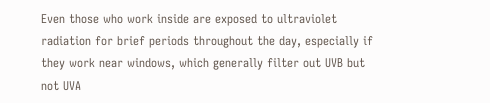Even those who work inside are exposed to ultraviolet radiation for brief periods throughout the day, especially if they work near windows, which generally filter out UVB but not UVA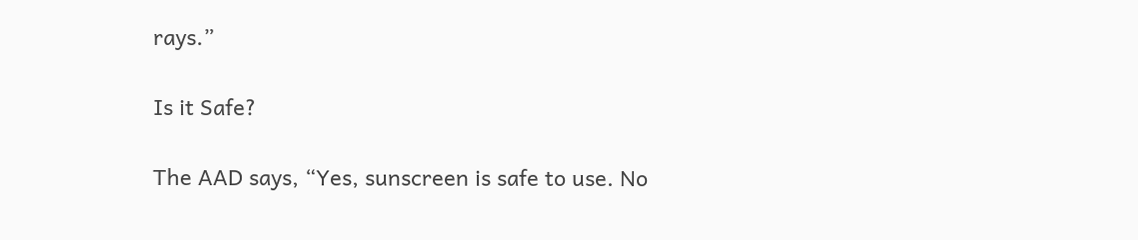rays.”

Is it Safe?

The AAD says, “Yes, sunscreen is safe to use. No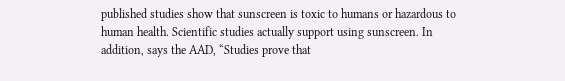published studies show that sunscreen is toxic to humans or hazardous to human health. Scientific studies actually support using sunscreen. In addition, says the AAD, “Studies prove that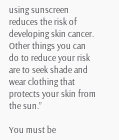using sunscreen reduces the risk of developing skin cancer. Other things you can do to reduce your risk are to seek shade and wear clothing that protects your skin from the sun.”

You must be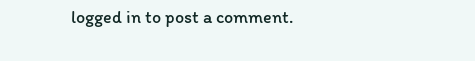logged in to post a comment.